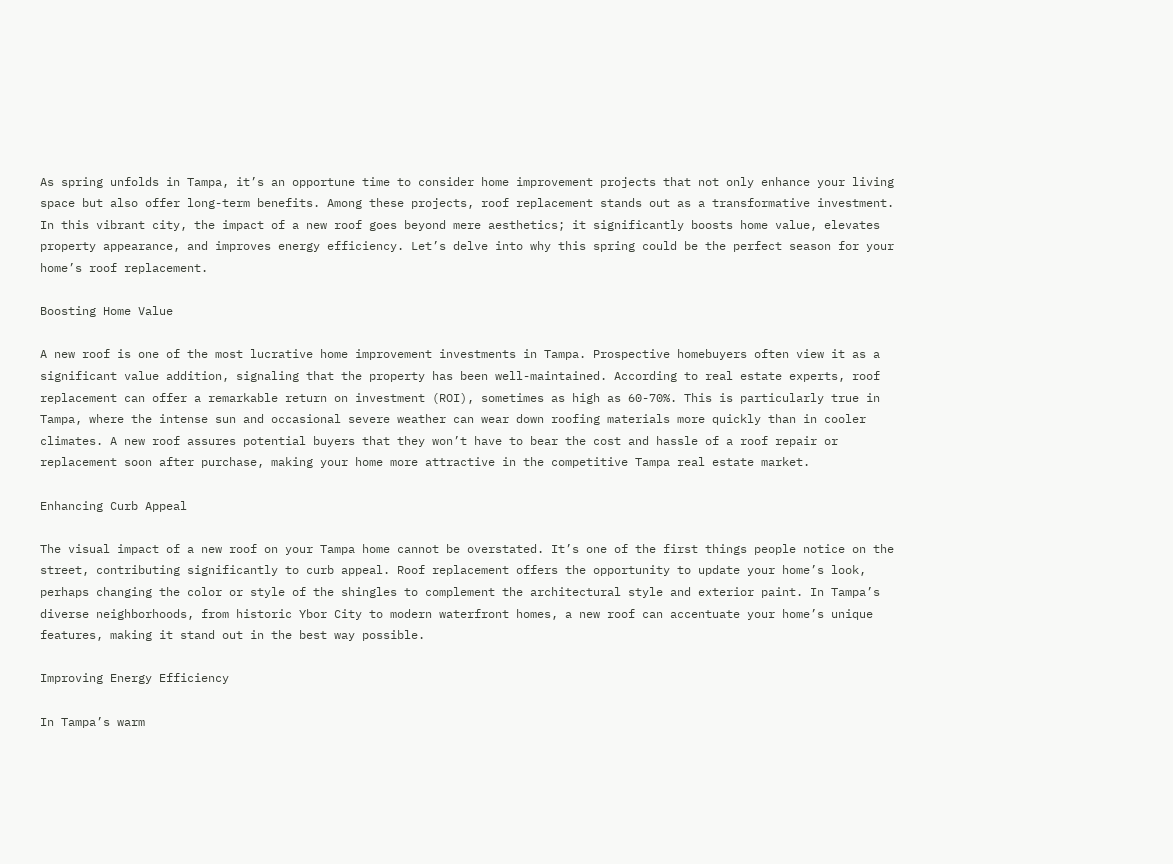As spring unfolds in Tampa, it’s an opportune time to consider home improvement projects that not only enhance your living space but also offer long-term benefits. Among these projects, roof replacement stands out as a transformative investment. In this vibrant city, the impact of a new roof goes beyond mere aesthetics; it significantly boosts home value, elevates property appearance, and improves energy efficiency. Let’s delve into why this spring could be the perfect season for your home’s roof replacement.

Boosting Home Value

A new roof is one of the most lucrative home improvement investments in Tampa. Prospective homebuyers often view it as a significant value addition, signaling that the property has been well-maintained. According to real estate experts, roof replacement can offer a remarkable return on investment (ROI), sometimes as high as 60-70%. This is particularly true in Tampa, where the intense sun and occasional severe weather can wear down roofing materials more quickly than in cooler climates. A new roof assures potential buyers that they won’t have to bear the cost and hassle of a roof repair or replacement soon after purchase, making your home more attractive in the competitive Tampa real estate market.

Enhancing Curb Appeal

The visual impact of a new roof on your Tampa home cannot be overstated. It’s one of the first things people notice on the street, contributing significantly to curb appeal. Roof replacement offers the opportunity to update your home’s look, perhaps changing the color or style of the shingles to complement the architectural style and exterior paint. In Tampa’s diverse neighborhoods, from historic Ybor City to modern waterfront homes, a new roof can accentuate your home’s unique features, making it stand out in the best way possible.

Improving Energy Efficiency

In Tampa’s warm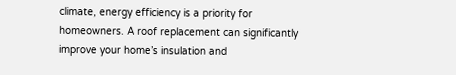climate, energy efficiency is a priority for homeowners. A roof replacement can significantly improve your home’s insulation and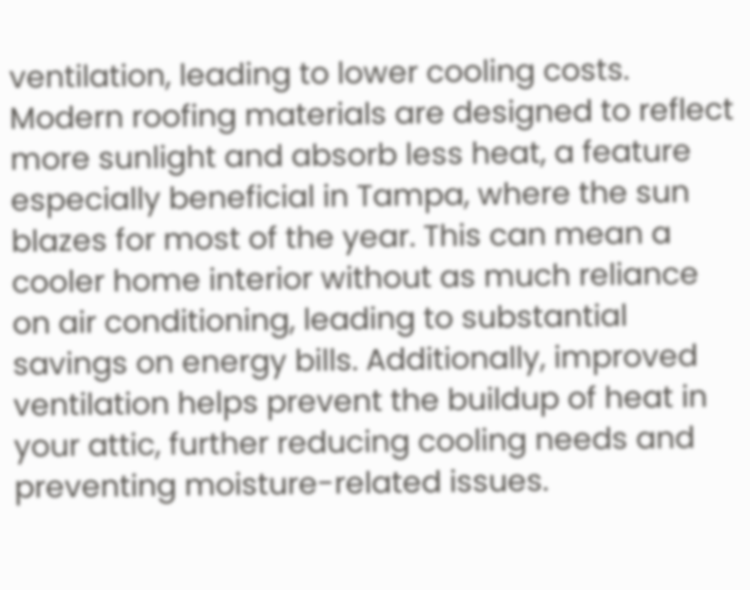ventilation, leading to lower cooling costs. Modern roofing materials are designed to reflect more sunlight and absorb less heat, a feature especially beneficial in Tampa, where the sun blazes for most of the year. This can mean a cooler home interior without as much reliance on air conditioning, leading to substantial savings on energy bills. Additionally, improved ventilation helps prevent the buildup of heat in your attic, further reducing cooling needs and preventing moisture-related issues.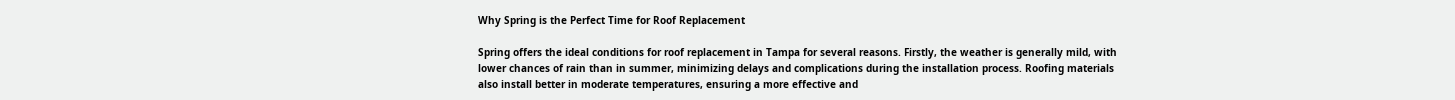Why Spring is the Perfect Time for Roof Replacement

Spring offers the ideal conditions for roof replacement in Tampa for several reasons. Firstly, the weather is generally mild, with lower chances of rain than in summer, minimizing delays and complications during the installation process. Roofing materials also install better in moderate temperatures, ensuring a more effective and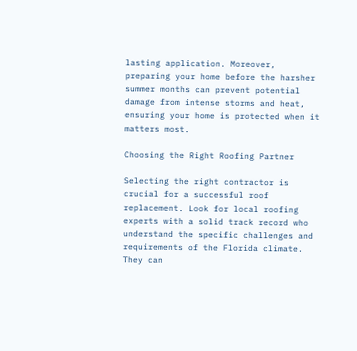lasting application. Moreover, preparing your home before the harsher summer months can prevent potential damage from intense storms and heat, ensuring your home is protected when it matters most.

Choosing the Right Roofing Partner

Selecting the right contractor is crucial for a successful roof replacement. Look for local roofing experts with a solid track record who understand the specific challenges and requirements of the Florida climate. They can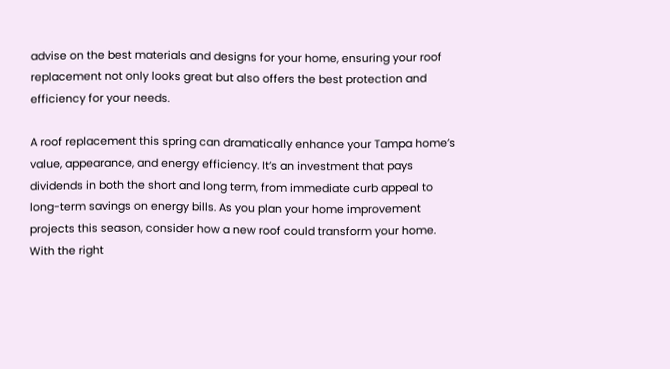advise on the best materials and designs for your home, ensuring your roof replacement not only looks great but also offers the best protection and efficiency for your needs.

A roof replacement this spring can dramatically enhance your Tampa home’s value, appearance, and energy efficiency. It’s an investment that pays dividends in both the short and long term, from immediate curb appeal to long-term savings on energy bills. As you plan your home improvement projects this season, consider how a new roof could transform your home. With the right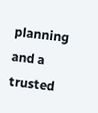planning and a trusted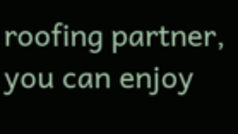roofing partner, you can enjoy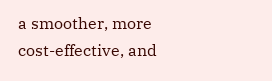a smoother, more cost-effective, and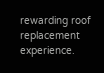rewarding roof replacement experience.